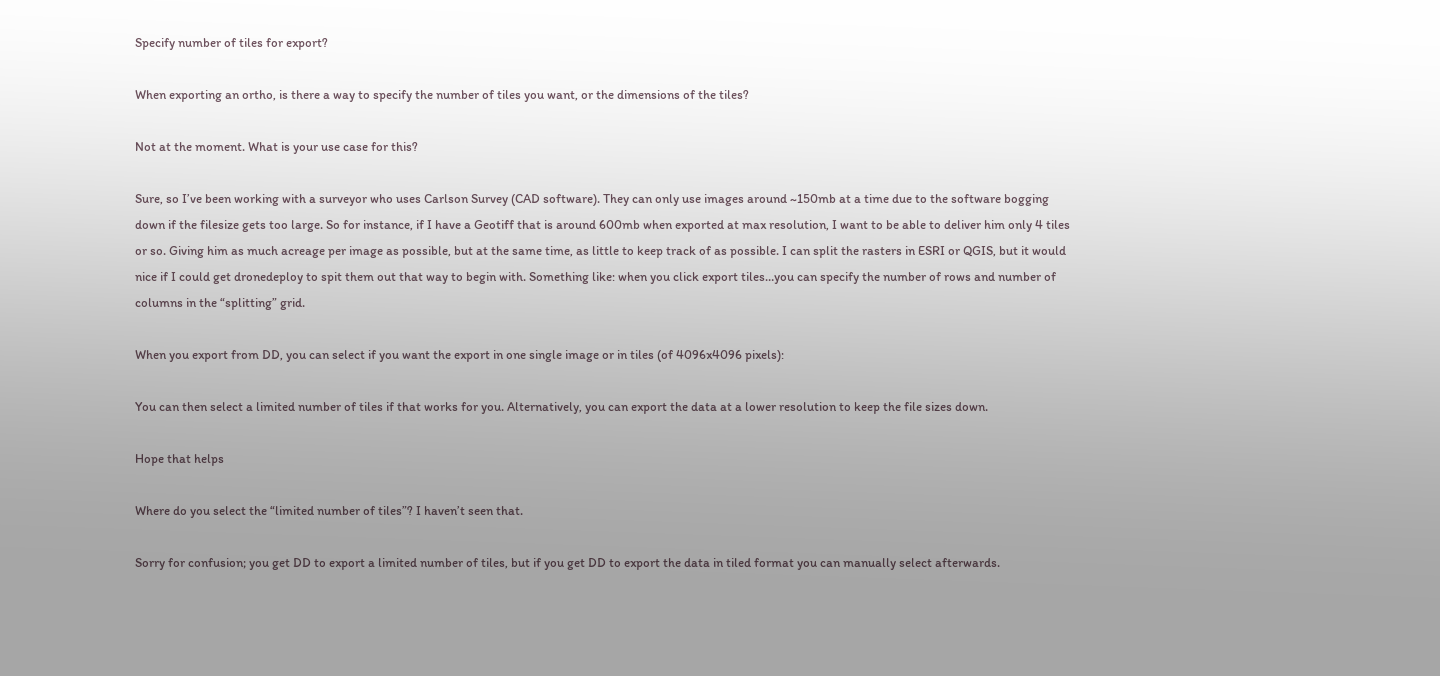Specify number of tiles for export?

When exporting an ortho, is there a way to specify the number of tiles you want, or the dimensions of the tiles?

Not at the moment. What is your use case for this?

Sure, so I’ve been working with a surveyor who uses Carlson Survey (CAD software). They can only use images around ~150mb at a time due to the software bogging down if the filesize gets too large. So for instance, if I have a Geotiff that is around 600mb when exported at max resolution, I want to be able to deliver him only 4 tiles or so. Giving him as much acreage per image as possible, but at the same time, as little to keep track of as possible. I can split the rasters in ESRI or QGIS, but it would nice if I could get dronedeploy to spit them out that way to begin with. Something like: when you click export tiles…you can specify the number of rows and number of columns in the “splitting” grid.

When you export from DD, you can select if you want the export in one single image or in tiles (of 4096x4096 pixels):

You can then select a limited number of tiles if that works for you. Alternatively, you can export the data at a lower resolution to keep the file sizes down.

Hope that helps

Where do you select the “limited number of tiles”? I haven’t seen that.

Sorry for confusion; you get DD to export a limited number of tiles, but if you get DD to export the data in tiled format you can manually select afterwards.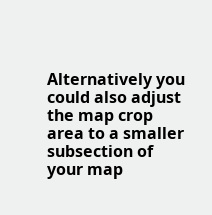Alternatively you could also adjust the map crop area to a smaller subsection of your map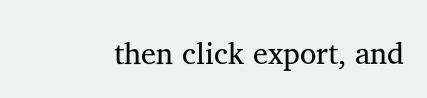then click export, and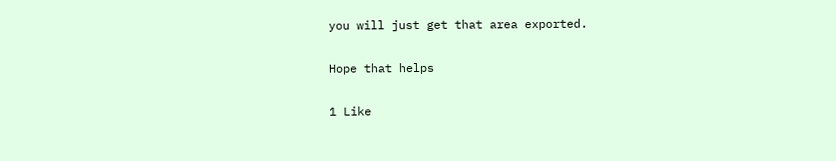you will just get that area exported.

Hope that helps

1 Like